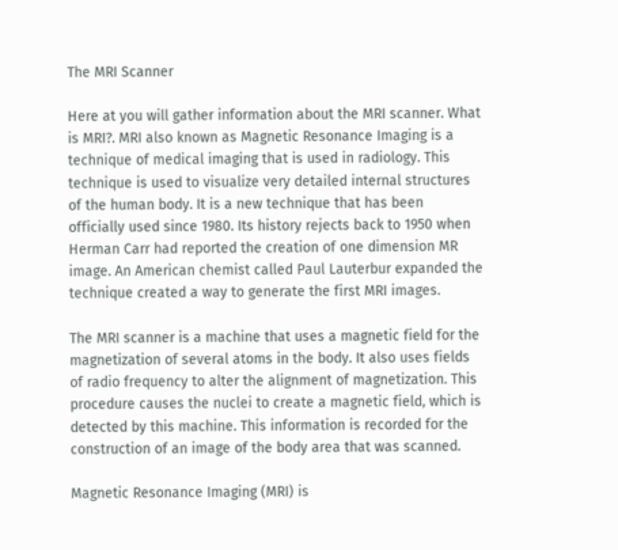The MRI Scanner

Here at you will gather information about the MRI scanner. What is MRI?. MRI also known as Magnetic Resonance Imaging is a technique of medical imaging that is used in radiology. This technique is used to visualize very detailed internal structures of the human body. It is a new technique that has been officially used since 1980. Its history rejects back to 1950 when Herman Carr had reported the creation of one dimension MR image. An American chemist called Paul Lauterbur expanded the technique created a way to generate the first MRI images.

The MRI scanner is a machine that uses a magnetic field for the magnetization of several atoms in the body. It also uses fields of radio frequency to alter the alignment of magnetization. This procedure causes the nuclei to create a magnetic field, which is detected by this machine. This information is recorded for the construction of an image of the body area that was scanned.

Magnetic Resonance Imaging (MRI) is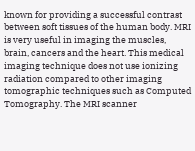known for providing a successful contrast between soft tissues of the human body. MRI is very useful in imaging the muscles, brain, cancers and the heart. This medical imaging technique does not use ionizing radiation compared to other imaging tomographic techniques such as Computed Tomography. The MRI scanner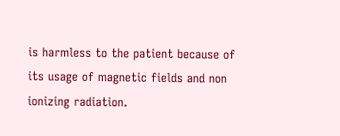is harmless to the patient because of its usage of magnetic fields and non ionizing radiation.